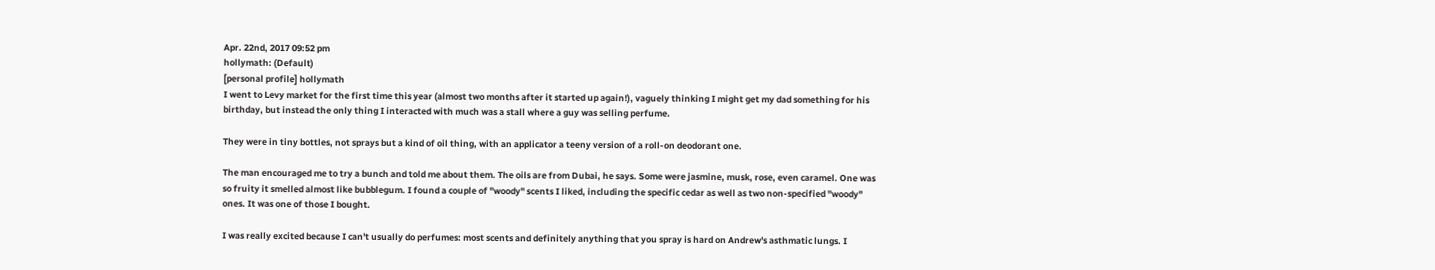Apr. 22nd, 2017 09:52 pm
hollymath: (Default)
[personal profile] hollymath
I went to Levy market for the first time this year (almost two months after it started up again!), vaguely thinking I might get my dad something for his birthday, but instead the only thing I interacted with much was a stall where a guy was selling perfume.

They were in tiny bottles, not sprays but a kind of oil thing, with an applicator a teeny version of a roll-on deodorant one.

The man encouraged me to try a bunch and told me about them. The oils are from Dubai, he says. Some were jasmine, musk, rose, even caramel. One was so fruity it smelled almost like bubblegum. I found a couple of "woody" scents I liked, including the specific cedar as well as two non-specified "woody" ones. It was one of those I bought.

I was really excited because I can't usually do perfumes: most scents and definitely anything that you spray is hard on Andrew's asthmatic lungs. I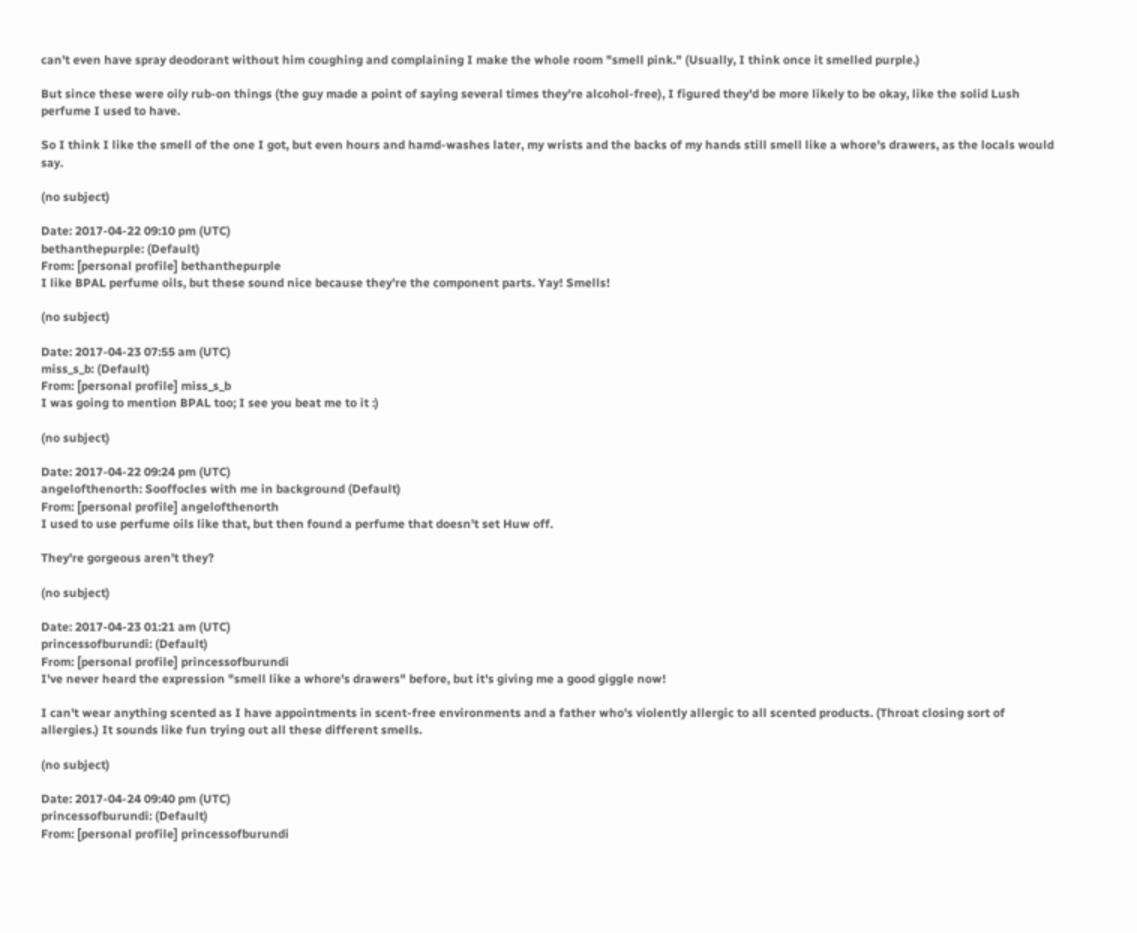can't even have spray deodorant without him coughing and complaining I make the whole room "smell pink." (Usually, I think once it smelled purple.)

But since these were oily rub-on things (the guy made a point of saying several times they're alcohol-free), I figured they'd be more likely to be okay, like the solid Lush perfume I used to have.

So I think I like the smell of the one I got, but even hours and hamd-washes later, my wrists and the backs of my hands still smell like a whore's drawers, as the locals would say.

(no subject)

Date: 2017-04-22 09:10 pm (UTC)
bethanthepurple: (Default)
From: [personal profile] bethanthepurple
I like BPAL perfume oils, but these sound nice because they're the component parts. Yay! Smells!

(no subject)

Date: 2017-04-23 07:55 am (UTC)
miss_s_b: (Default)
From: [personal profile] miss_s_b
I was going to mention BPAL too; I see you beat me to it :)

(no subject)

Date: 2017-04-22 09:24 pm (UTC)
angelofthenorth: Sooffocles with me in background (Default)
From: [personal profile] angelofthenorth
I used to use perfume oils like that, but then found a perfume that doesn't set Huw off.

They're gorgeous aren't they?

(no subject)

Date: 2017-04-23 01:21 am (UTC)
princessofburundi: (Default)
From: [personal profile] princessofburundi
I've never heard the expression "smell like a whore's drawers" before, but it's giving me a good giggle now!

I can't wear anything scented as I have appointments in scent-free environments and a father who's violently allergic to all scented products. (Throat closing sort of allergies.) It sounds like fun trying out all these different smells.

(no subject)

Date: 2017-04-24 09:40 pm (UTC)
princessofburundi: (Default)
From: [personal profile] princessofburundi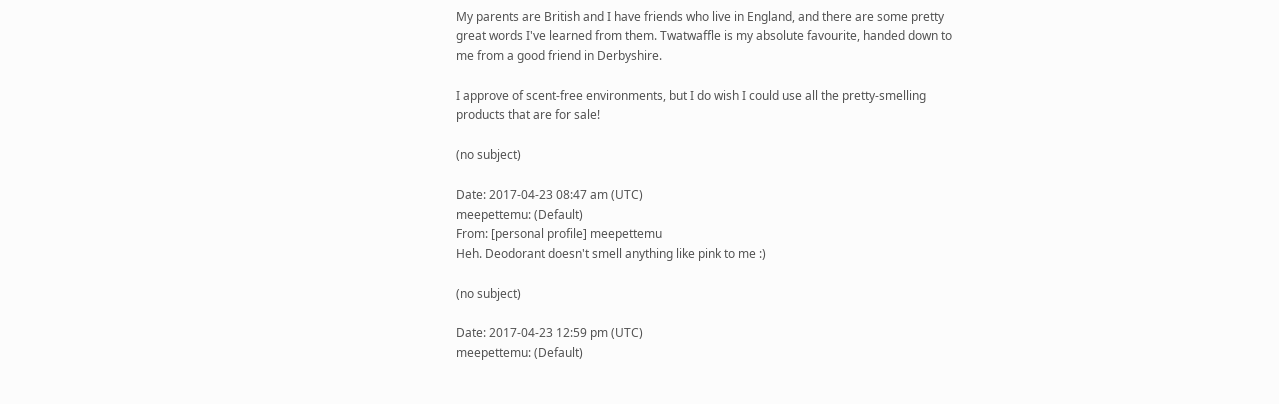My parents are British and I have friends who live in England, and there are some pretty great words I've learned from them. Twatwaffle is my absolute favourite, handed down to me from a good friend in Derbyshire.

I approve of scent-free environments, but I do wish I could use all the pretty-smelling products that are for sale!

(no subject)

Date: 2017-04-23 08:47 am (UTC)
meepettemu: (Default)
From: [personal profile] meepettemu
Heh. Deodorant doesn't smell anything like pink to me :)

(no subject)

Date: 2017-04-23 12:59 pm (UTC)
meepettemu: (Default)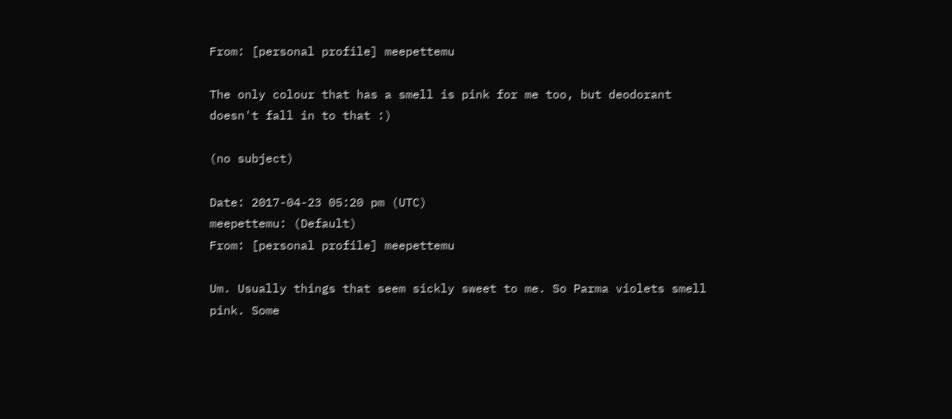From: [personal profile] meepettemu

The only colour that has a smell is pink for me too, but deodorant doesn't fall in to that :)

(no subject)

Date: 2017-04-23 05:20 pm (UTC)
meepettemu: (Default)
From: [personal profile] meepettemu

Um. Usually things that seem sickly sweet to me. So Parma violets smell pink. Some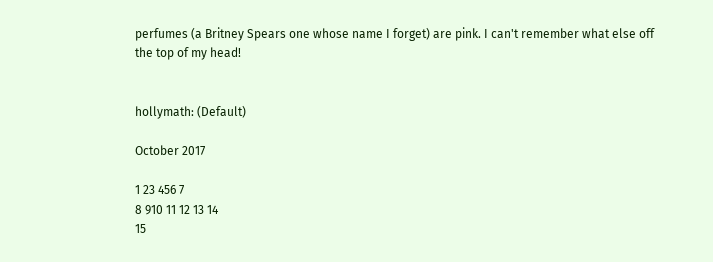perfumes (a Britney Spears one whose name I forget) are pink. I can't remember what else off the top of my head!


hollymath: (Default)

October 2017

1 23 456 7
8 910 11 12 13 14
15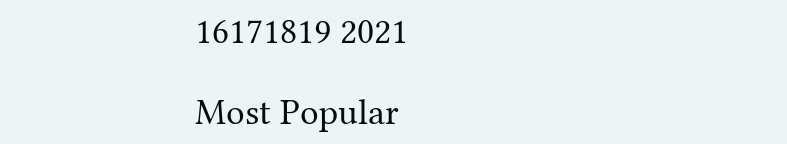16171819 2021

Most Popular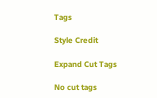Tags

Style Credit

Expand Cut Tags

No cut tags